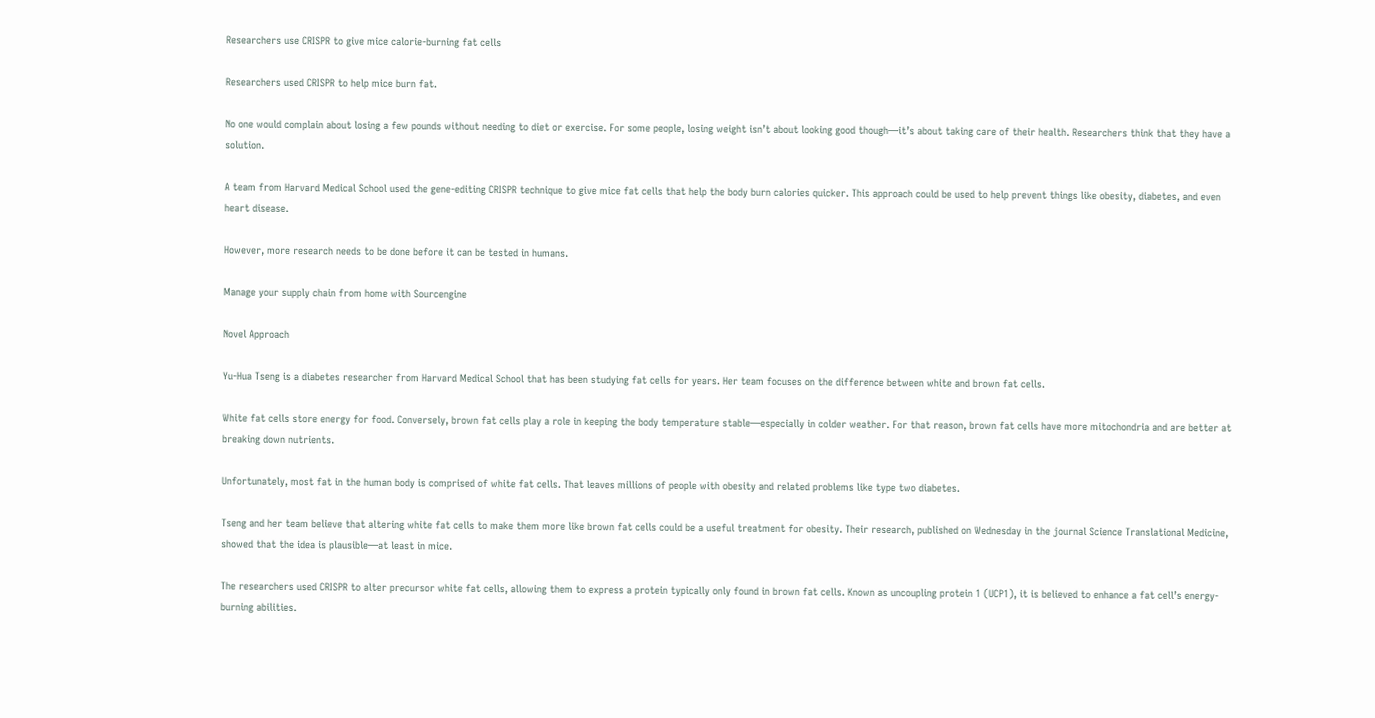Researchers use CRISPR to give mice calorie-burning fat cells

Researchers used CRISPR to help mice burn fat.

No one would complain about losing a few pounds without needing to diet or exercise. For some people, losing weight isn’t about looking good though—it’s about taking care of their health. Researchers think that they have a solution.

A team from Harvard Medical School used the gene-editing CRISPR technique to give mice fat cells that help the body burn calories quicker. This approach could be used to help prevent things like obesity, diabetes, and even heart disease.

However, more research needs to be done before it can be tested in humans.

Manage your supply chain from home with Sourcengine

Novel Approach

Yu-Hua Tseng is a diabetes researcher from Harvard Medical School that has been studying fat cells for years. Her team focuses on the difference between white and brown fat cells.

White fat cells store energy for food. Conversely, brown fat cells play a role in keeping the body temperature stable—especially in colder weather. For that reason, brown fat cells have more mitochondria and are better at breaking down nutrients.

Unfortunately, most fat in the human body is comprised of white fat cells. That leaves millions of people with obesity and related problems like type two diabetes.

Tseng and her team believe that altering white fat cells to make them more like brown fat cells could be a useful treatment for obesity. Their research, published on Wednesday in the journal Science Translational Medicine, showed that the idea is plausible—at least in mice.

The researchers used CRISPR to alter precursor white fat cells, allowing them to express a protein typically only found in brown fat cells. Known as uncoupling protein 1 (UCP1), it is believed to enhance a fat cell’s energy-burning abilities.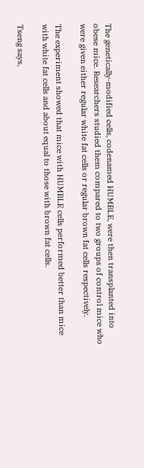The genetically-modified cells, codenamed HUMBLE, were then transplanted into obese mice. Researchers studied them compared to two groups of control mice who were given either regular white fat cells or regular brown fat cells respectively.

The experiment showed that mice with HUMBLE cells performed better than mice with white fat cells and about equal to those with brown fat cells.

Tseng says,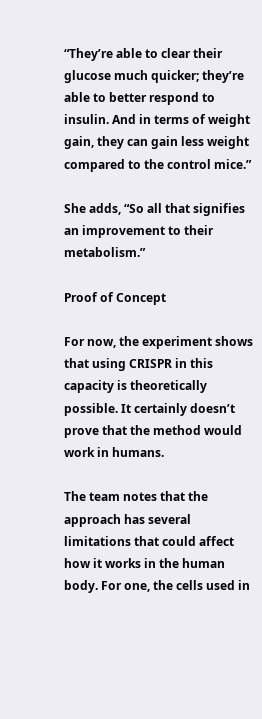“They’re able to clear their glucose much quicker; they’re able to better respond to insulin. And in terms of weight gain, they can gain less weight compared to the control mice.”

She adds, “So all that signifies an improvement to their metabolism.”

Proof of Concept

For now, the experiment shows that using CRISPR in this capacity is theoretically possible. It certainly doesn’t prove that the method would work in humans.

The team notes that the approach has several limitations that could affect how it works in the human body. For one, the cells used in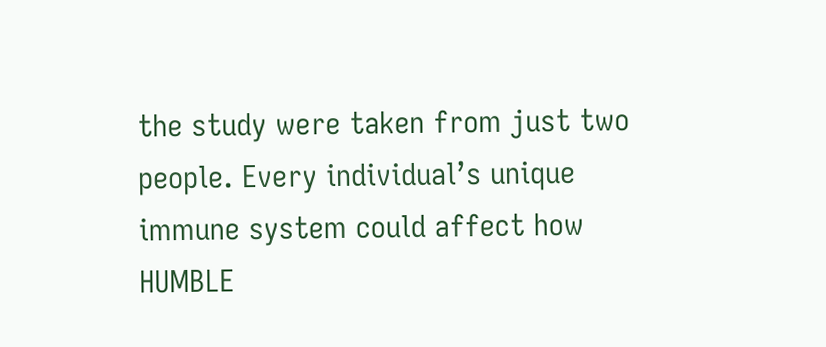the study were taken from just two people. Every individual’s unique immune system could affect how HUMBLE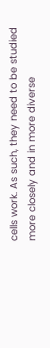cells work. As such, they need to be studied more closely and in more diverse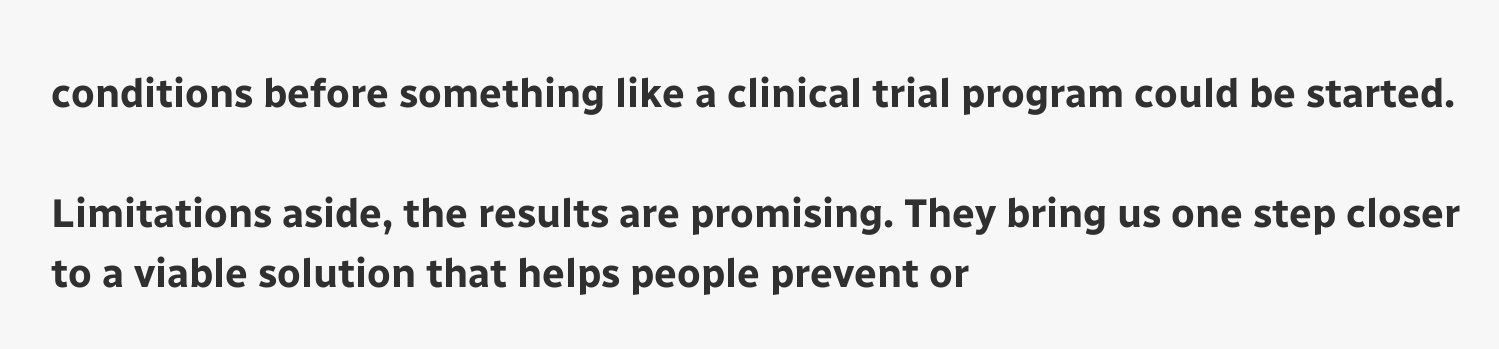conditions before something like a clinical trial program could be started.

Limitations aside, the results are promising. They bring us one step closer to a viable solution that helps people prevent or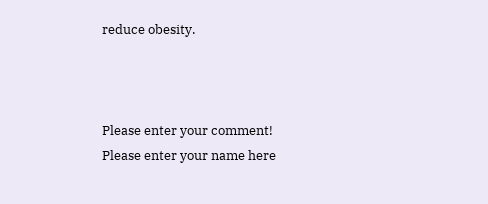reduce obesity.



Please enter your comment!
Please enter your name here